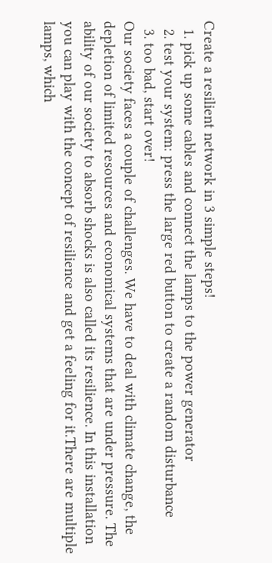Create a resilient network in 3 simple steps!
  1. pick up some cables and connect the lamps to the power generator
  2. test your system: press the large red button to create a random disturbance
  3. too bad, start over!
Our society faces a couple of challenges. We have to deal with climate change, the depletion of limited resources and economical systems that are under pressure. The ability of our society to absorb shocks is also called its resilience. In this installation you can play with the concept of resilience and get a feeling for it.There are multiple lamps, which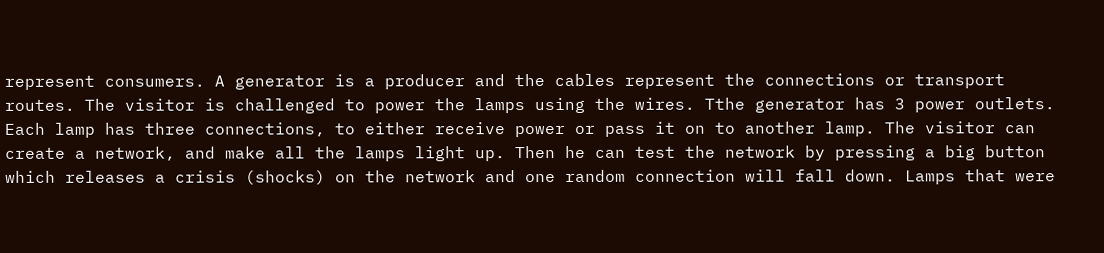represent consumers. A generator is a producer and the cables represent the connections or transport routes. The visitor is challenged to power the lamps using the wires. Tthe generator has 3 power outlets. Each lamp has three connections, to either receive power or pass it on to another lamp. The visitor can create a network, and make all the lamps light up. Then he can test the network by pressing a big button which releases a crisis (shocks) on the network and one random connection will fall down. Lamps that were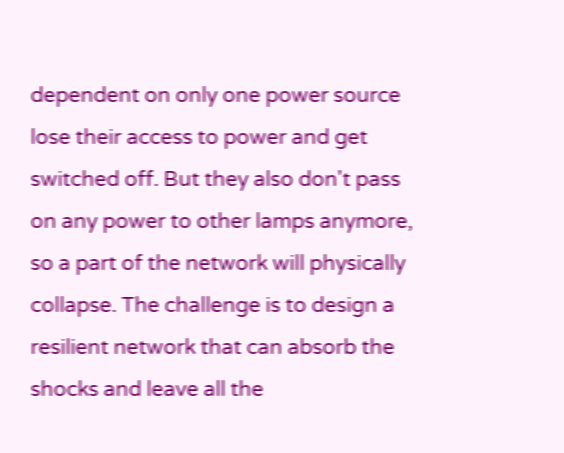dependent on only one power source lose their access to power and get switched off. But they also don't pass on any power to other lamps anymore, so a part of the network will physically collapse. The challenge is to design a resilient network that can absorb the shocks and leave all the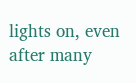lights on, even after many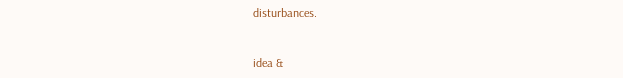disturbances.


idea &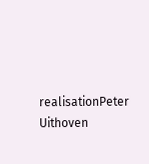realisationPeter Uithoven